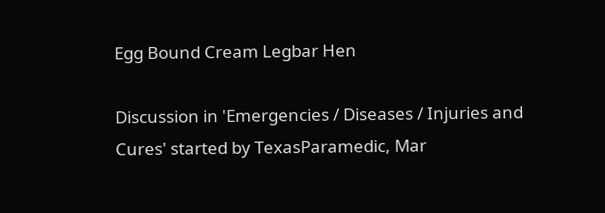Egg Bound Cream Legbar Hen

Discussion in 'Emergencies / Diseases / Injuries and Cures' started by TexasParamedic, Mar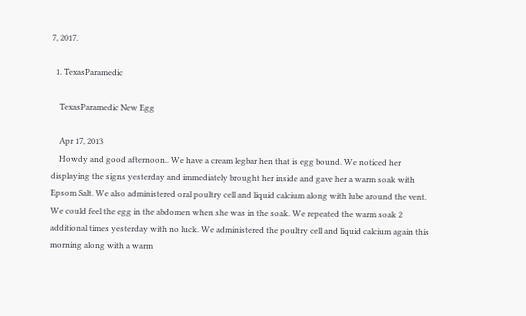7, 2017.

  1. TexasParamedic

    TexasParamedic New Egg

    Apr 17, 2013
    Howdy and good afternoon.. We have a cream legbar hen that is egg bound. We noticed her displaying the signs yesterday and immediately brought her inside and gave her a warm soak with Epsom Salt. We also administered oral poultry cell and liquid calcium along with lube around the vent. We could feel the egg in the abdomen when she was in the soak. We repeated the warm soak 2 additional times yesterday with no luck. We administered the poultry cell and liquid calcium again this morning along with a warm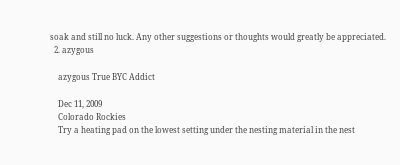soak and still no luck. Any other suggestions or thoughts would greatly be appreciated.
  2. azygous

    azygous True BYC Addict

    Dec 11, 2009
    Colorado Rockies
    Try a heating pad on the lowest setting under the nesting material in the nest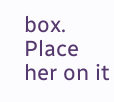box. Place her on it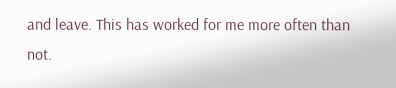and leave. This has worked for me more often than not.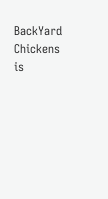BackYard Chickens is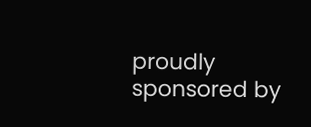proudly sponsored by